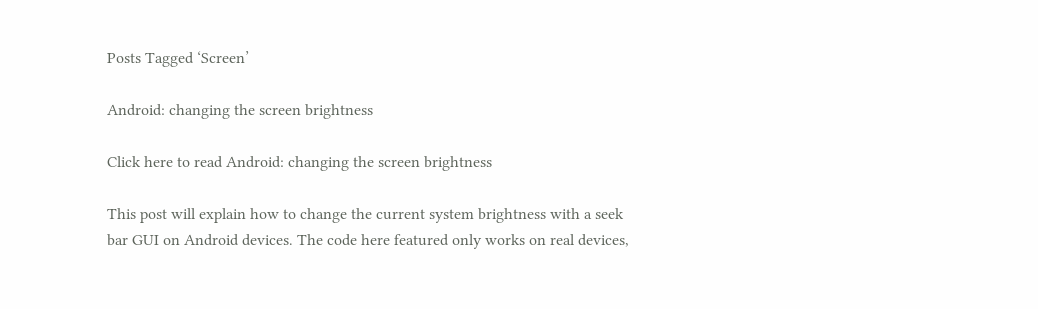Posts Tagged ‘Screen’

Android: changing the screen brightness

Click here to read Android: changing the screen brightness

This post will explain how to change the current system brightness with a seek bar GUI on Android devices. The code here featured only works on real devices,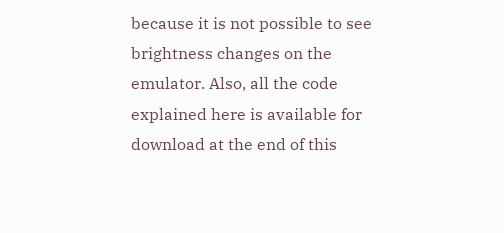because it is not possible to see brightness changes on the emulator. Also, all the code explained here is available for download at the end of this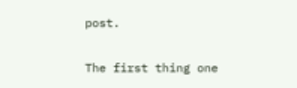post.

The first thing one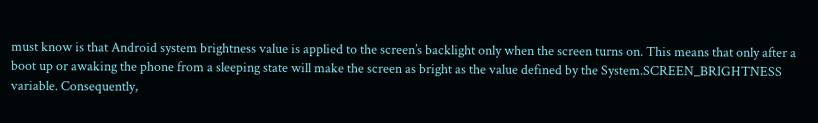must know is that Android system brightness value is applied to the screen’s backlight only when the screen turns on. This means that only after a boot up or awaking the phone from a sleeping state will make the screen as bright as the value defined by the System.SCREEN_BRIGHTNESS variable. Consequently,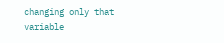changing only that variable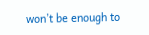won’t be enough to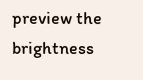preview the brightness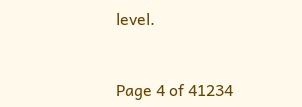level.


Page 4 of 41234